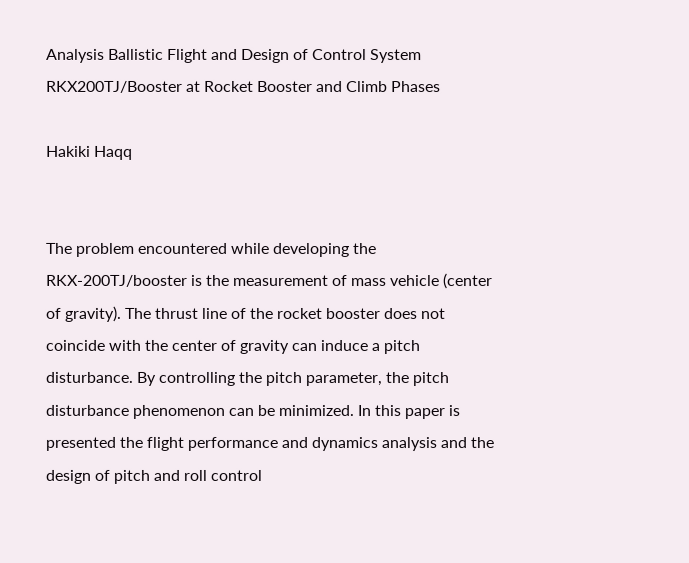Analysis Ballistic Flight and Design of Control System RKX200TJ/Booster at Rocket Booster and Climb Phases

Hakiki Haqq


The problem encountered while developing the RKX-200TJ/booster is the measurement of mass vehicle (center of gravity). The thrust line of the rocket booster does not coincide with the center of gravity can induce a pitch disturbance. By controlling the pitch parameter, the pitch disturbance phenomenon can be minimized. In this paper is presented the flight performance and dynamics analysis and the design of pitch and roll control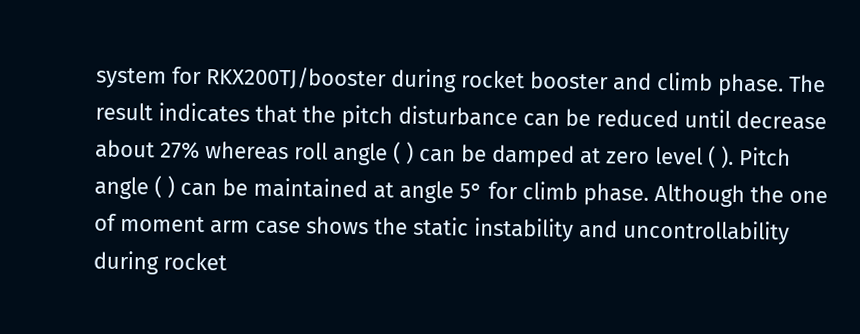system for RKX200TJ/booster during rocket booster and climb phase. The result indicates that the pitch disturbance can be reduced until decrease about 27% whereas roll angle ( ) can be damped at zero level ( ). Pitch angle ( ) can be maintained at angle 5° for climb phase. Although the one of moment arm case shows the static instability and uncontrollability during rocket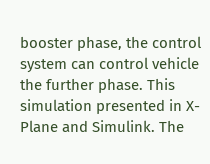booster phase, the control system can control vehicle the further phase. This simulation presented in X-Plane and Simulink. The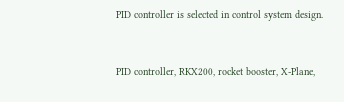PID controller is selected in control system design.


PID controller, RKX200, rocket booster, X-Plane,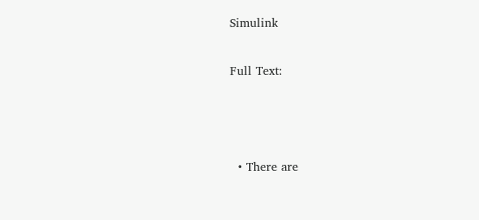Simulink

Full Text:



  • There are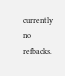currently no refbacks.